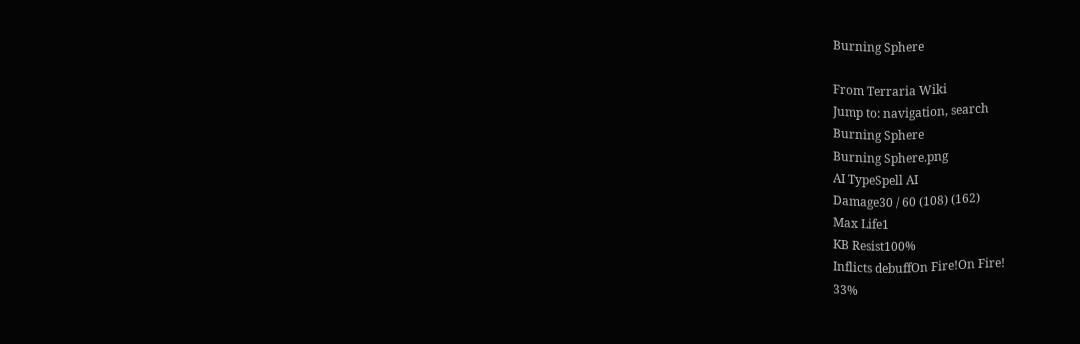Burning Sphere

From Terraria Wiki
Jump to: navigation, search
Burning Sphere
Burning Sphere.png
AI TypeSpell AI
Damage30 / 60 (108) (162)
Max Life1
KB Resist100%
Inflicts debuffOn Fire!On Fire!
33%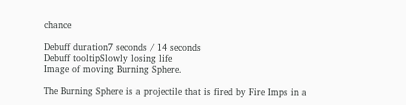chance

Debuff duration7 seconds / 14 seconds
Debuff tooltipSlowly losing life
Image of moving Burning Sphere.

The Burning Sphere is a projectile that is fired by Fire Imps in a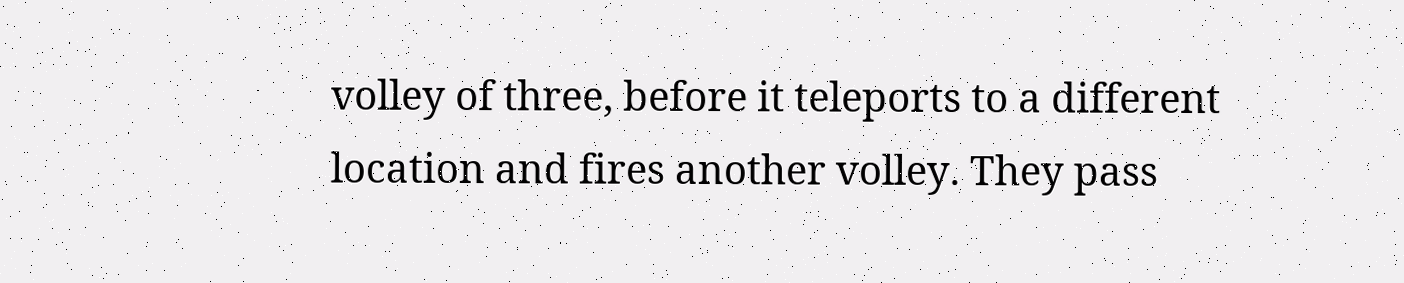volley of three, before it teleports to a different location and fires another volley. They pass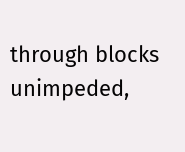through blocks unimpeded,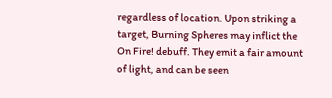regardless of location. Upon striking a target, Burning Spheres may inflict the On Fire! debuff. They emit a fair amount of light, and can be seen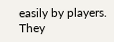easily by players. They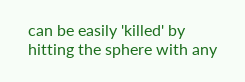can be easily 'killed' by hitting the sphere with any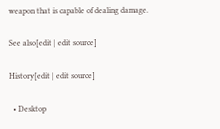weapon that is capable of dealing damage.

See also[edit | edit source]

History[edit | edit source]

  • Desktop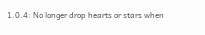1.0.4: No longer drop hearts or stars when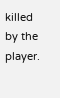killed by the player.